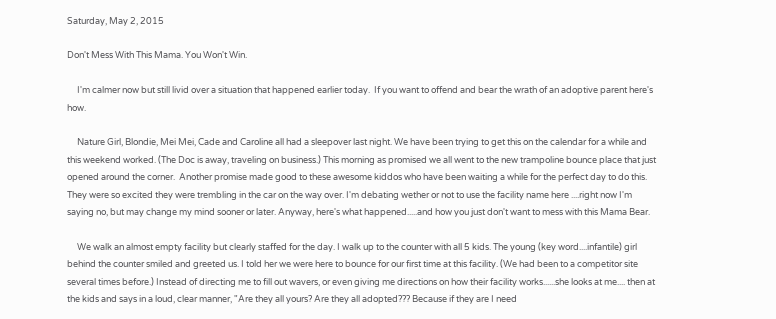Saturday, May 2, 2015

Don't Mess With This Mama. You Won't Win.

     I'm calmer now but still livid over a situation that happened earlier today.  If you want to offend and bear the wrath of an adoptive parent here's how.

     Nature Girl, Blondie, Mei Mei, Cade and Caroline all had a sleepover last night. We have been trying to get this on the calendar for a while and this weekend worked. (The Doc is away, traveling on business.) This morning as promised we all went to the new trampoline bounce place that just opened around the corner.  Another promise made good to these awesome kiddos who have been waiting a while for the perfect day to do this. They were so excited they were trembling in the car on the way over. I'm debating wether or not to use the facility name here ....right now I'm saying no, but may change my mind sooner or later. Anyway, here's what happened.....and how you just don't want to mess with this Mama Bear.

     We walk an almost empty facility but clearly staffed for the day. I walk up to the counter with all 5 kids. The young (key word....infantile) girl behind the counter smiled and greeted us. I told her we were here to bounce for our first time at this facility. (We had been to a competitor site several times before.) Instead of directing me to fill out wavers, or even giving me directions on how their facility works......she looks at me.... then at the kids and says in a loud, clear manner, "Are they all yours? Are they all adopted??? Because if they are I need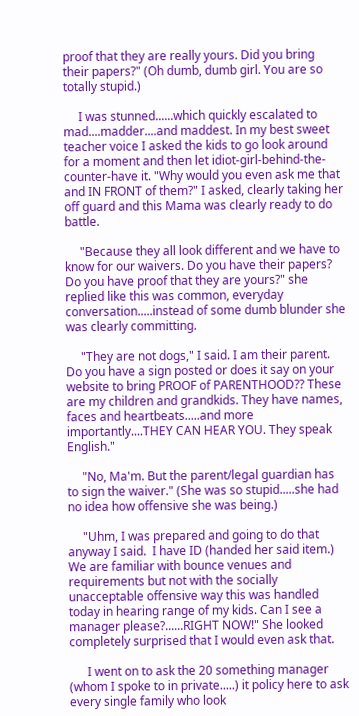proof that they are really yours. Did you bring their papers?" (Oh dumb, dumb girl. You are so totally stupid.)

     I was stunned......which quickly escalated to mad....madder....and maddest. In my best sweet teacher voice I asked the kids to go look around for a moment and then let idiot-girl-behind-the-counter-have it. "Why would you even ask me that and IN FRONT of them?" I asked, clearly taking her off guard and this Mama was clearly ready to do battle.

     "Because they all look different and we have to know for our waivers. Do you have their papers? Do you have proof that they are yours?" she replied like this was common, everyday conversation.....instead of some dumb blunder she was clearly committing.

     "They are not dogs," I said. I am their parent. Do you have a sign posted or does it say on your website to bring PROOF of PARENTHOOD?? These are my children and grandkids. They have names, faces and heartbeats.....and more importantly....THEY CAN HEAR YOU. They speak English."

     "No, Ma'm. But the parent/legal guardian has to sign the waiver." (She was so stupid.....she had no idea how offensive she was being.)

     "Uhm, I was prepared and going to do that anyway I said.  I have ID (handed her said item.) We are familiar with bounce venues and requirements but not with the socially unacceptable offensive way this was handled today in hearing range of my kids. Can I see a manager please?......RIGHT NOW!" She looked completely surprised that I would even ask that.

      I went on to ask the 20 something manager (whom I spoke to in private.....) it policy here to ask every single family who look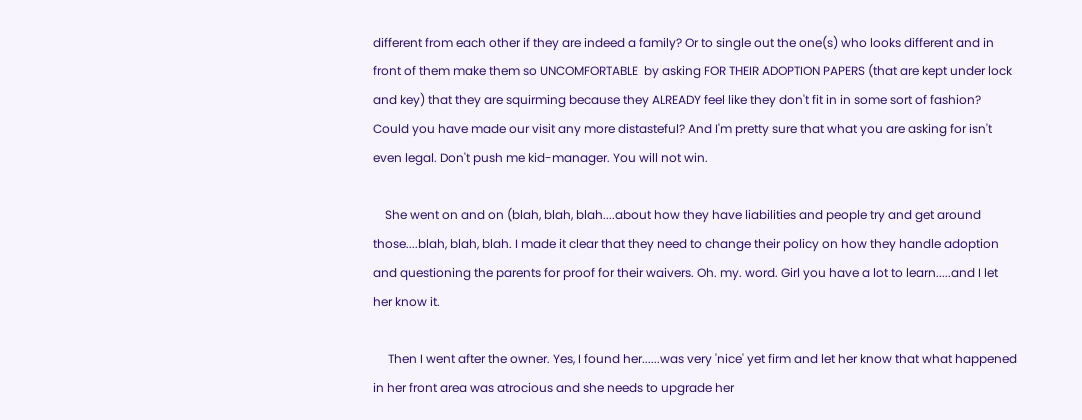different from each other if they are indeed a family? Or to single out the one(s) who looks different and in front of them make them so UNCOMFORTABLE  by asking FOR THEIR ADOPTION PAPERS (that are kept under lock and key) that they are squirming because they ALREADY feel like they don't fit in in some sort of fashion? Could you have made our visit any more distasteful? And I'm pretty sure that what you are asking for isn't even legal. Don't push me kid-manager. You will not win.

    She went on and on (blah, blah, blah....about how they have liabilities and people try and get around those....blah, blah, blah. I made it clear that they need to change their policy on how they handle adoption and questioning the parents for proof for their waivers. Oh. my. word. Girl you have a lot to learn.....and I let her know it.

     Then I went after the owner. Yes, I found her......was very 'nice' yet firm and let her know that what happened in her front area was atrocious and she needs to upgrade her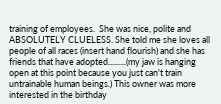training of employees.  She was nice, polite and ABSOLUTELY CLUELESS. She told me she loves all people of all races (insert hand flourish) and she has friends that have adopted.........(my jaw is hanging open at this point because you just can't train untrainable human beings.) This owner was more interested in the birthday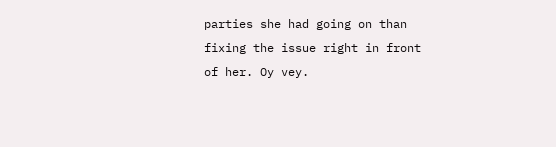parties she had going on than fixing the issue right in front of her. Oy vey.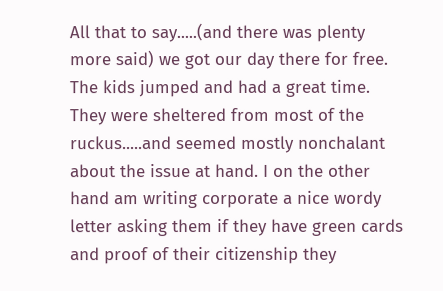All that to say.....(and there was plenty more said) we got our day there for free. The kids jumped and had a great time. They were sheltered from most of the ruckus.....and seemed mostly nonchalant about the issue at hand. I on the other hand am writing corporate a nice wordy letter asking them if they have green cards and proof of their citizenship they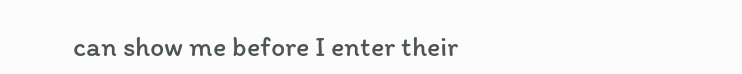can show me before I enter their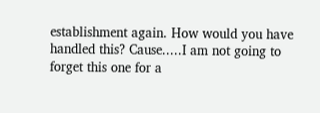establishment again. How would you have handled this? Cause.....I am not going to forget this one for a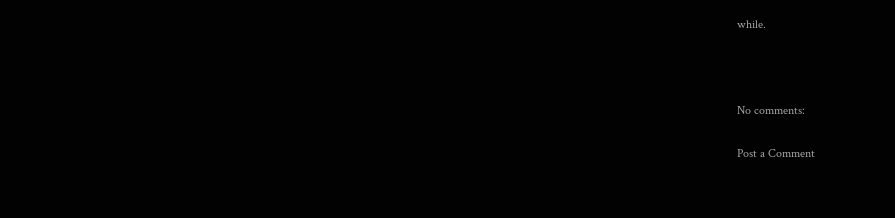while.



No comments:

Post a Comment